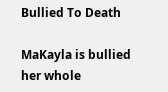Bullied To Death

MaKayla is bullied her whole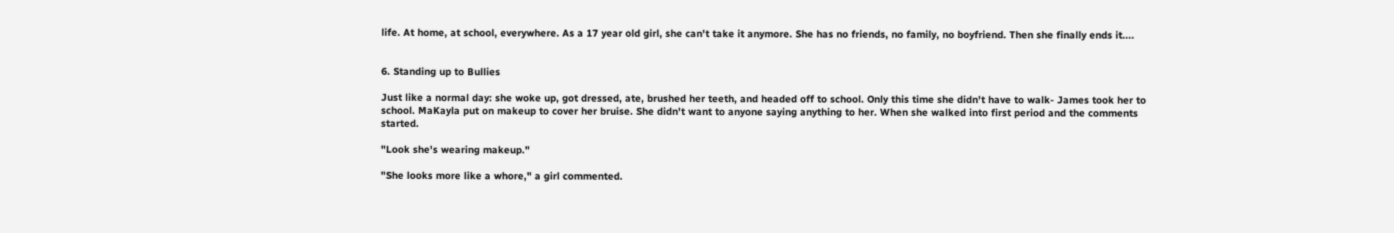life. At home, at school, everywhere. As a 17 year old girl, she can't take it anymore. She has no friends, no family, no boyfriend. Then she finally ends it....


6. Standing up to Bullies

Just like a normal day: she woke up, got dressed, ate, brushed her teeth, and headed off to school. Only this time she didn't have to walk- James took her to school. MaKayla put on makeup to cover her bruise. She didn't want to anyone saying anything to her. When she walked into first period and the comments started.

"Look she's wearing makeup."

"She looks more like a whore," a girl commented.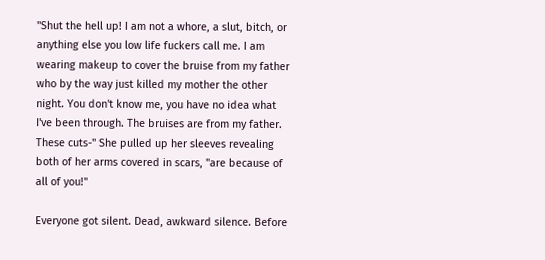"Shut the hell up! I am not a whore, a slut, bitch, or anything else you low life fuckers call me. I am wearing makeup to cover the bruise from my father who by the way just killed my mother the other night. You don't know me, you have no idea what I've been through. The bruises are from my father. These cuts-" She pulled up her sleeves revealing both of her arms covered in scars, "are because of all of you!"

Everyone got silent. Dead, awkward silence. Before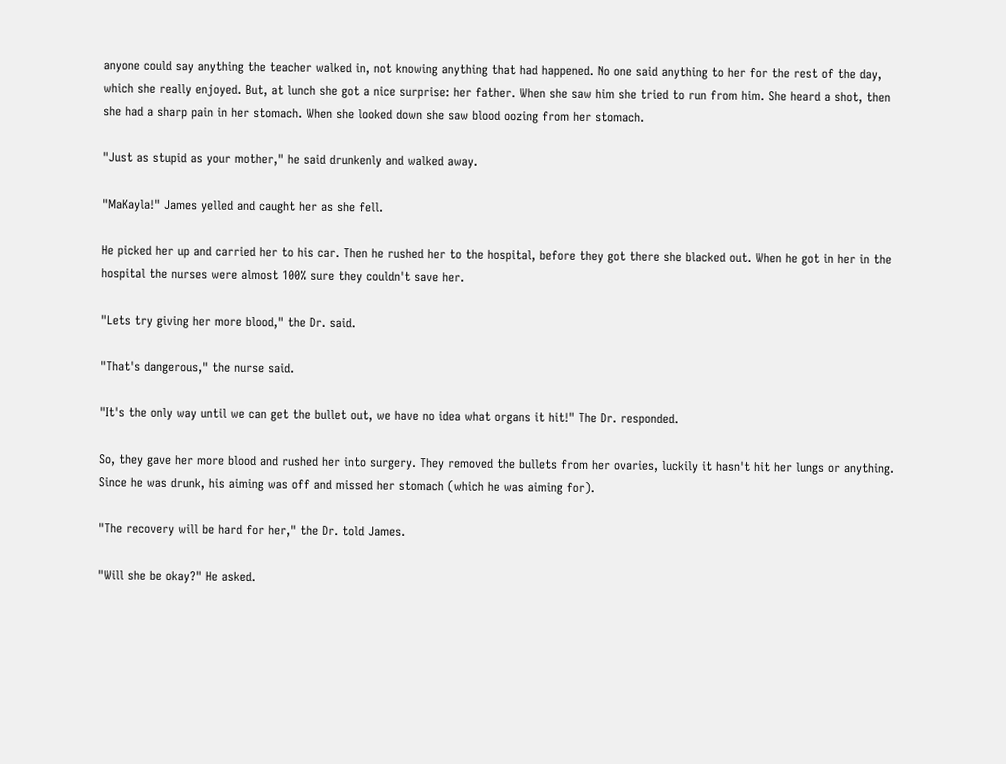anyone could say anything the teacher walked in, not knowing anything that had happened. No one said anything to her for the rest of the day, which she really enjoyed. But, at lunch she got a nice surprise: her father. When she saw him she tried to run from him. She heard a shot, then she had a sharp pain in her stomach. When she looked down she saw blood oozing from her stomach.

"Just as stupid as your mother," he said drunkenly and walked away.

"MaKayla!" James yelled and caught her as she fell.

He picked her up and carried her to his car. Then he rushed her to the hospital, before they got there she blacked out. When he got in her in the hospital the nurses were almost 100% sure they couldn't save her.

"Lets try giving her more blood," the Dr. said.

"That's dangerous," the nurse said.

"It's the only way until we can get the bullet out, we have no idea what organs it hit!" The Dr. responded.

So, they gave her more blood and rushed her into surgery. They removed the bullets from her ovaries, luckily it hasn't hit her lungs or anything. Since he was drunk, his aiming was off and missed her stomach (which he was aiming for).

"The recovery will be hard for her," the Dr. told James.

"Will she be okay?" He asked.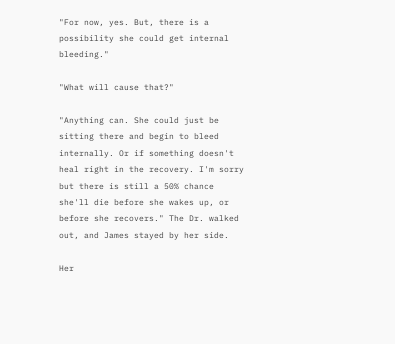"For now, yes. But, there is a possibility she could get internal bleeding."

"What will cause that?"

"Anything can. She could just be sitting there and begin to bleed internally. Or if something doesn't heal right in the recovery. I'm sorry but there is still a 50% chance she'll die before she wakes up, or before she recovers." The Dr. walked out, and James stayed by her side.

Her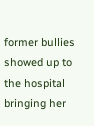former bullies showed up to the hospital bringing her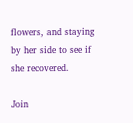flowers, and staying by her side to see if she recovered.

Join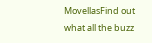MovellasFind out what all the buzz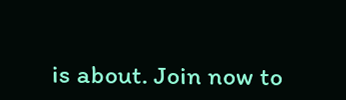is about. Join now to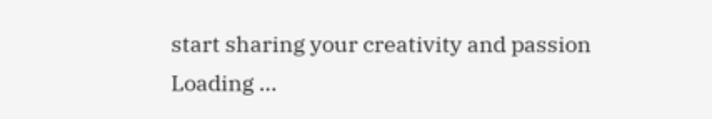start sharing your creativity and passion
Loading ...